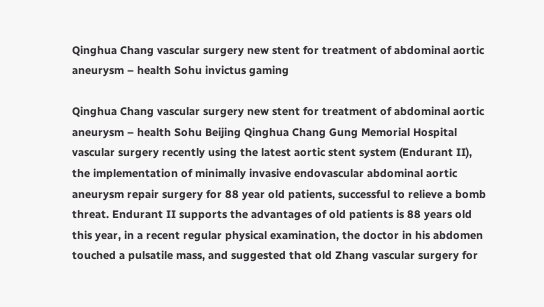Qinghua Chang vascular surgery new stent for treatment of abdominal aortic aneurysm – health Sohu invictus gaming

Qinghua Chang vascular surgery new stent for treatment of abdominal aortic aneurysm – health Sohu Beijing Qinghua Chang Gung Memorial Hospital vascular surgery recently using the latest aortic stent system (Endurant II), the implementation of minimally invasive endovascular abdominal aortic aneurysm repair surgery for 88 year old patients, successful to relieve a bomb threat. Endurant II supports the advantages of old patients is 88 years old this year, in a recent regular physical examination, the doctor in his abdomen touched a pulsatile mass, and suggested that old Zhang vascular surgery for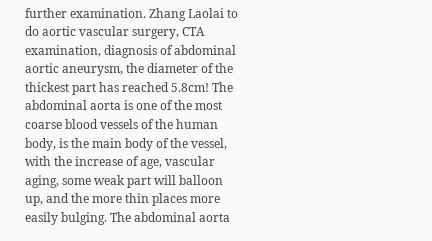further examination. Zhang Laolai to do aortic vascular surgery, CTA examination, diagnosis of abdominal aortic aneurysm, the diameter of the thickest part has reached 5.8cm! The abdominal aorta is one of the most coarse blood vessels of the human body, is the main body of the vessel, with the increase of age, vascular aging, some weak part will balloon up, and the more thin places more easily bulging. The abdominal aorta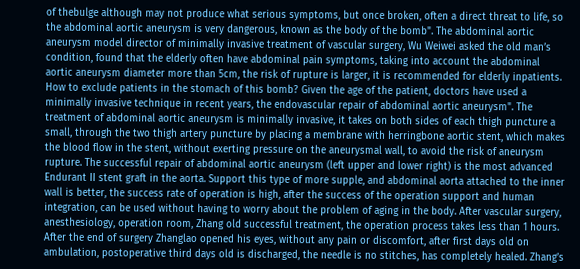of thebulge although may not produce what serious symptoms, but once broken, often a direct threat to life, so the abdominal aortic aneurysm is very dangerous, known as the body of the bomb". The abdominal aortic aneurysm model director of minimally invasive treatment of vascular surgery, Wu Weiwei asked the old man’s condition, found that the elderly often have abdominal pain symptoms, taking into account the abdominal aortic aneurysm diameter more than 5cm, the risk of rupture is larger, it is recommended for elderly inpatients. How to exclude patients in the stomach of this bomb? Given the age of the patient, doctors have used a minimally invasive technique in recent years, the endovascular repair of abdominal aortic aneurysm". The treatment of abdominal aortic aneurysm is minimally invasive, it takes on both sides of each thigh puncture a small, through the two thigh artery puncture by placing a membrane with herringbone aortic stent, which makes the blood flow in the stent, without exerting pressure on the aneurysmal wall, to avoid the risk of aneurysm rupture. The successful repair of abdominal aortic aneurysm (left upper and lower right) is the most advanced Endurant II stent graft in the aorta. Support this type of more supple, and abdominal aorta attached to the inner wall is better, the success rate of operation is high, after the success of the operation support and human integration, can be used without having to worry about the problem of aging in the body. After vascular surgery, anesthesiology, operation room, Zhang old successful treatment, the operation process takes less than 1 hours. After the end of surgery Zhanglao opened his eyes, without any pain or discomfort, after first days old on ambulation, postoperative third days old is discharged, the needle is no stitches, has completely healed. Zhang’s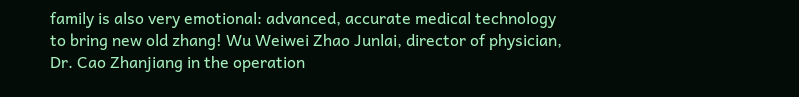family is also very emotional: advanced, accurate medical technology to bring new old zhang! Wu Weiwei Zhao Junlai, director of physician, Dr. Cao Zhanjiang in the operation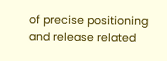of precise positioning and release related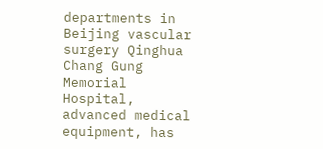departments in Beijing vascular surgery Qinghua Chang Gung Memorial Hospital, advanced medical equipment, has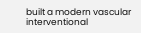built a modern vascular interventional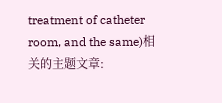treatment of catheter room, and the same)相关的主题文章: